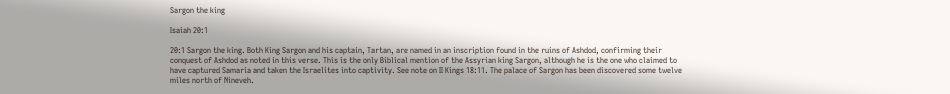Sargon the king

Isaiah 20:1

20:1 Sargon the king. Both King Sargon and his captain, Tartan, are named in an inscription found in the ruins of Ashdod, confirming their conquest of Ashdod as noted in this verse. This is the only Biblical mention of the Assyrian king Sargon, although he is the one who claimed to have captured Samaria and taken the Israelites into captivity. See note on II Kings 18:11. The palace of Sargon has been discovered some twelve miles north of Nineveh.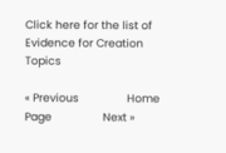Click here for the list of Evidence for Creation Topics

« Previous                Home Page                 Next »